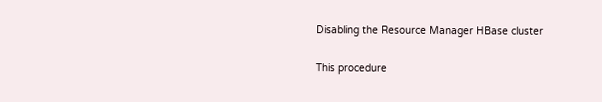Disabling the Resource Manager HBase cluster

This procedure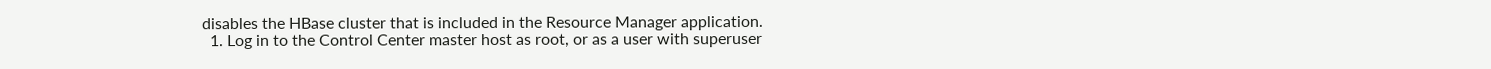disables the HBase cluster that is included in the Resource Manager application.
  1. Log in to the Control Center master host as root, or as a user with superuser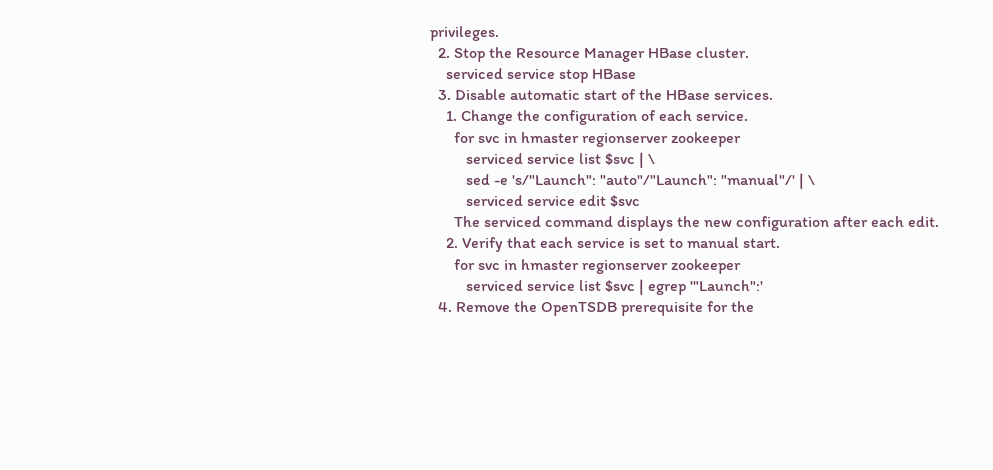privileges.
  2. Stop the Resource Manager HBase cluster.
    serviced service stop HBase
  3. Disable automatic start of the HBase services.
    1. Change the configuration of each service.
      for svc in hmaster regionserver zookeeper
         serviced service list $svc | \
         sed -e 's/"Launch": "auto"/"Launch": "manual"/' | \
         serviced service edit $svc
      The serviced command displays the new configuration after each edit.
    2. Verify that each service is set to manual start.
      for svc in hmaster regionserver zookeeper
         serviced service list $svc | egrep '"Launch":'
  4. Remove the OpenTSDB prerequisite for the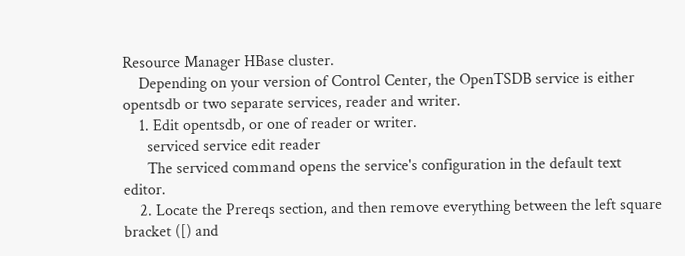Resource Manager HBase cluster.
    Depending on your version of Control Center, the OpenTSDB service is either opentsdb or two separate services, reader and writer.
    1. Edit opentsdb, or one of reader or writer.
      serviced service edit reader
      The serviced command opens the service's configuration in the default text editor.
    2. Locate the Prereqs section, and then remove everything between the left square bracket ([) and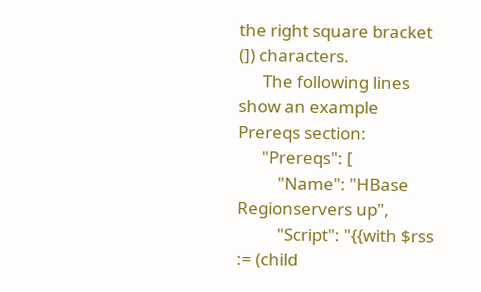the right square bracket (]) characters.
      The following lines show an example Prereqs section:
      "Prereqs": [
          "Name": "HBase Regionservers up",
          "Script": "{{with $rss := (child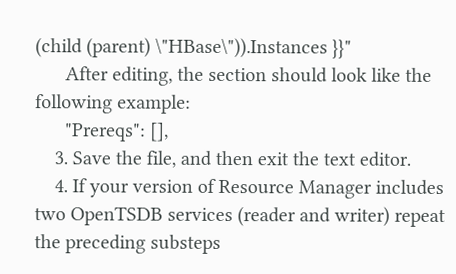(child (parent) \"HBase\")).Instances }}"
      After editing, the section should look like the following example:
      "Prereqs": [],
    3. Save the file, and then exit the text editor.
    4. If your version of Resource Manager includes two OpenTSDB services (reader and writer) repeat the preceding substeps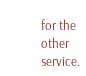for the other service.